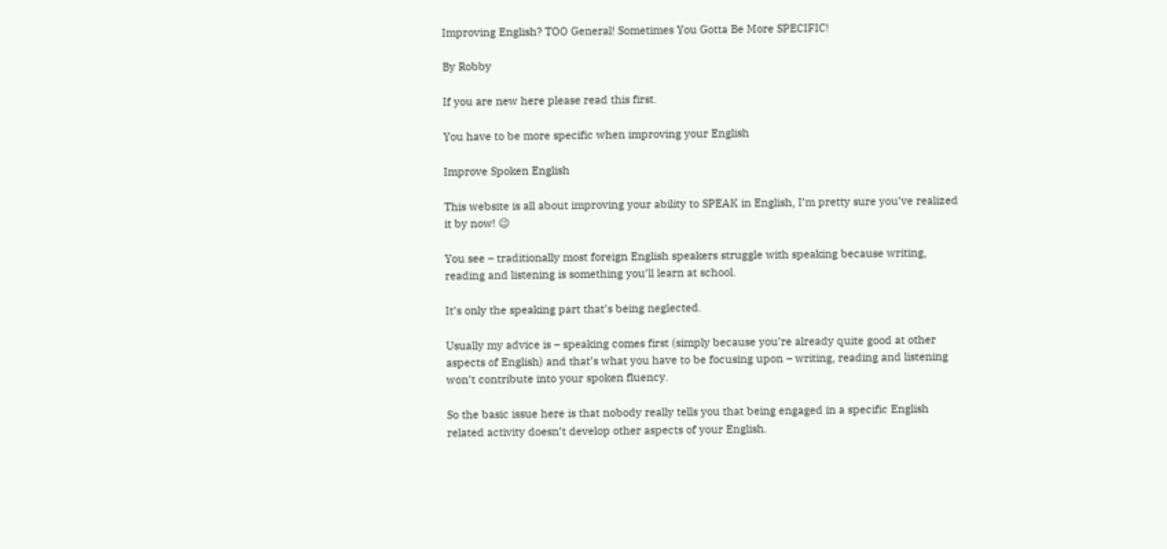Improving English? TOO General! Sometimes You Gotta Be More SPECIFIC!

By Robby

If you are new here please read this first.

You have to be more specific when improving your English

Improve Spoken English

This website is all about improving your ability to SPEAK in English, I’m pretty sure you’ve realized it by now! 😉

You see – traditionally most foreign English speakers struggle with speaking because writing, reading and listening is something you’ll learn at school.

It’s only the speaking part that’s being neglected.

Usually my advice is – speaking comes first (simply because you’re already quite good at other aspects of English) and that’s what you have to be focusing upon – writing, reading and listening won’t contribute into your spoken fluency.

So the basic issue here is that nobody really tells you that being engaged in a specific English related activity doesn’t develop other aspects of your English.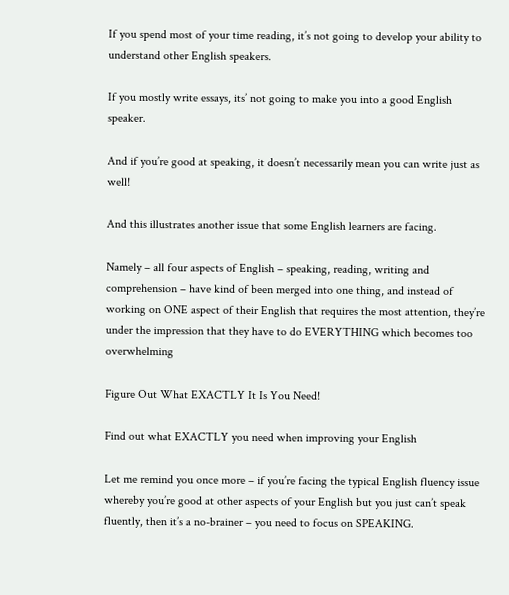If you spend most of your time reading, it’s not going to develop your ability to understand other English speakers.

If you mostly write essays, its’ not going to make you into a good English speaker.

And if you’re good at speaking, it doesn’t necessarily mean you can write just as well!

And this illustrates another issue that some English learners are facing.

Namely – all four aspects of English – speaking, reading, writing and comprehension – have kind of been merged into one thing, and instead of working on ONE aspect of their English that requires the most attention, they’re under the impression that they have to do EVERYTHING which becomes too overwhelming

Figure Out What EXACTLY It Is You Need!

Find out what EXACTLY you need when improving your English

Let me remind you once more – if you’re facing the typical English fluency issue whereby you’re good at other aspects of your English but you just can’t speak fluently, then it’s a no-brainer – you need to focus on SPEAKING.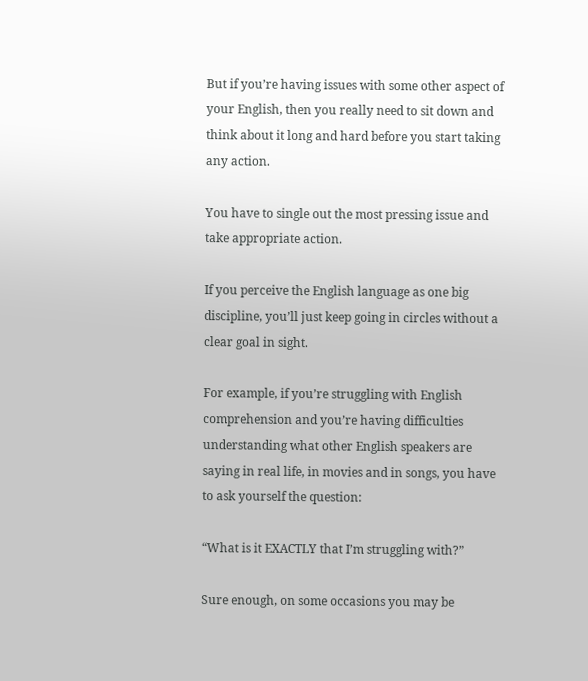But if you’re having issues with some other aspect of your English, then you really need to sit down and think about it long and hard before you start taking any action.

You have to single out the most pressing issue and take appropriate action.

If you perceive the English language as one big discipline, you’ll just keep going in circles without a clear goal in sight.

For example, if you’re struggling with English comprehension and you’re having difficulties understanding what other English speakers are saying in real life, in movies and in songs, you have to ask yourself the question:

“What is it EXACTLY that I’m struggling with?”

Sure enough, on some occasions you may be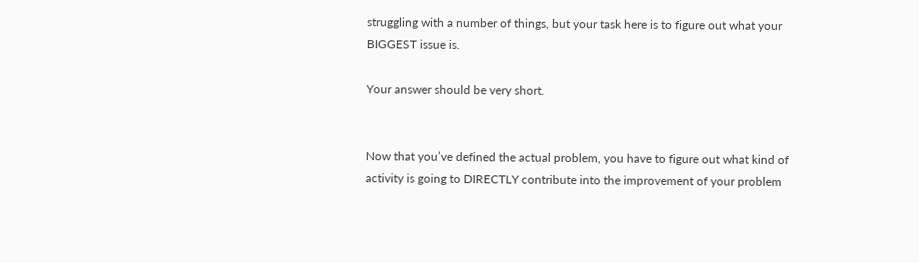struggling with a number of things, but your task here is to figure out what your BIGGEST issue is.

Your answer should be very short.


Now that you’ve defined the actual problem, you have to figure out what kind of activity is going to DIRECTLY contribute into the improvement of your problem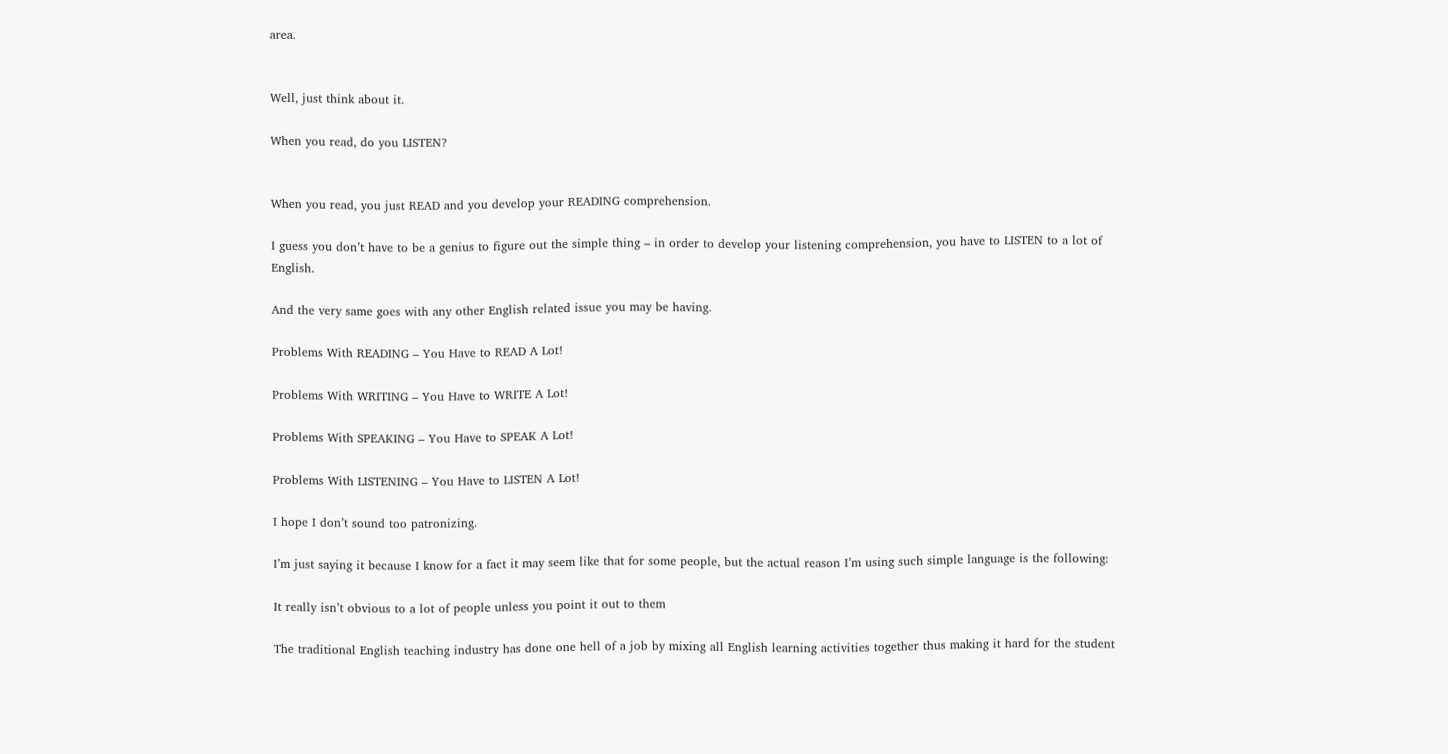area.


Well, just think about it.

When you read, do you LISTEN?


When you read, you just READ and you develop your READING comprehension.

I guess you don’t have to be a genius to figure out the simple thing – in order to develop your listening comprehension, you have to LISTEN to a lot of English.

And the very same goes with any other English related issue you may be having.

Problems With READING – You Have to READ A Lot!

Problems With WRITING – You Have to WRITE A Lot!

Problems With SPEAKING – You Have to SPEAK A Lot!

Problems With LISTENING – You Have to LISTEN A Lot!

I hope I don’t sound too patronizing.

I’m just saying it because I know for a fact it may seem like that for some people, but the actual reason I’m using such simple language is the following:

It really isn’t obvious to a lot of people unless you point it out to them

The traditional English teaching industry has done one hell of a job by mixing all English learning activities together thus making it hard for the student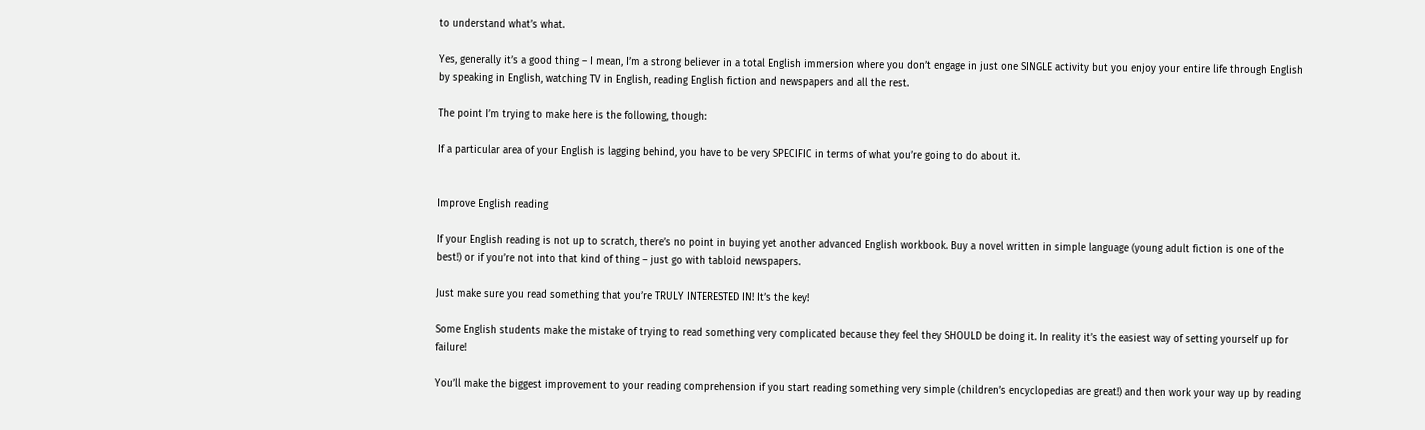to understand what’s what.

Yes, generally it’s a good thing – I mean, I’m a strong believer in a total English immersion where you don’t engage in just one SINGLE activity but you enjoy your entire life through English by speaking in English, watching TV in English, reading English fiction and newspapers and all the rest.

The point I’m trying to make here is the following, though:

If a particular area of your English is lagging behind, you have to be very SPECIFIC in terms of what you’re going to do about it.


Improve English reading

If your English reading is not up to scratch, there’s no point in buying yet another advanced English workbook. Buy a novel written in simple language (young adult fiction is one of the best!) or if you’re not into that kind of thing – just go with tabloid newspapers.

Just make sure you read something that you’re TRULY INTERESTED IN! It’s the key!

Some English students make the mistake of trying to read something very complicated because they feel they SHOULD be doing it. In reality it’s the easiest way of setting yourself up for failure!

You’ll make the biggest improvement to your reading comprehension if you start reading something very simple (children’s encyclopedias are great!) and then work your way up by reading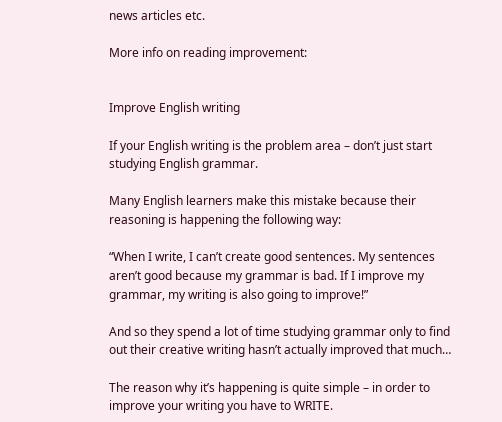news articles etc.

More info on reading improvement:


Improve English writing

If your English writing is the problem area – don’t just start studying English grammar.

Many English learners make this mistake because their reasoning is happening the following way:

“When I write, I can’t create good sentences. My sentences aren’t good because my grammar is bad. If I improve my grammar, my writing is also going to improve!”

And so they spend a lot of time studying grammar only to find out their creative writing hasn’t actually improved that much…

The reason why it’s happening is quite simple – in order to improve your writing you have to WRITE.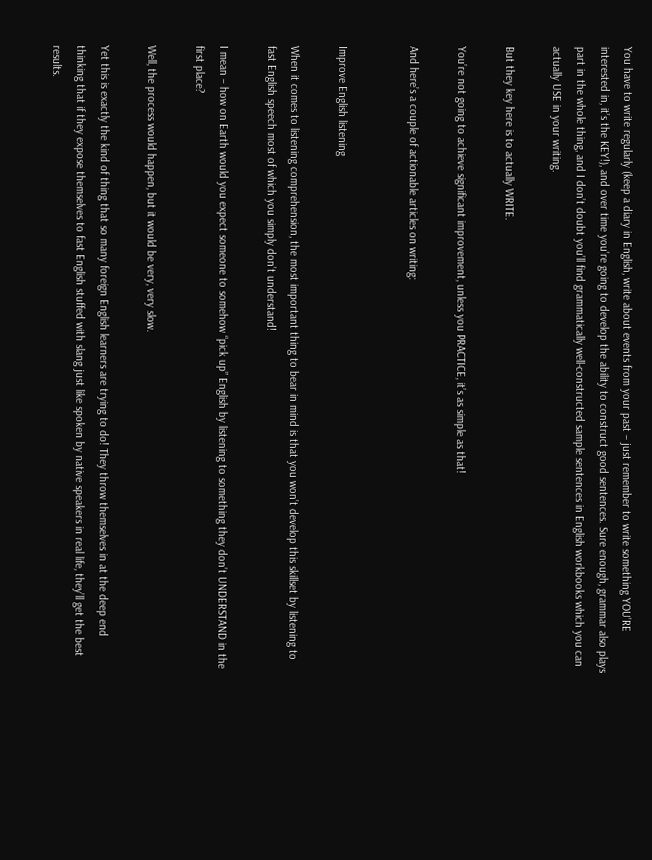You have to write regularly (keep a diary in English, write about events from your past – just remember to write something YOU’RE interested in, it’s the KEY!), and over time you’re going to develop the ability to construct good sentences. Sure enough, grammar also plays part in the whole thing, and I don’t doubt you’ll find grammatically well-constructed sample sentences in English workbooks which you can actually USE in your writing.

But they key here is to actually WRITE.

You’re not going to achieve significant improvement, unless you PRACTICE, it’s as simple as that!

And here’s a couple of actionable articles on writing:


Improve English listening

When it comes to listening comprehension, the most important thing to bear in mind is that you won’t develop this skillset by listening to fast English speech most of which you simply don’t understand!

I mean – how on Earth would you expect someone to somehow “pick up” English by listening to something they don’t UNDERSTAND in the first place?

Well, the process would happen, but it would be very, very slow.

Yet this is exactly the kind of thing that so many foreign English learners are trying to do! They throw themselves in at the deep end thinking that if they expose themselves to fast English stuffed with slang just like spoken by native speakers in real life, they’ll get the best results.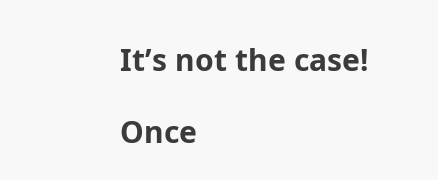It’s not the case!

Once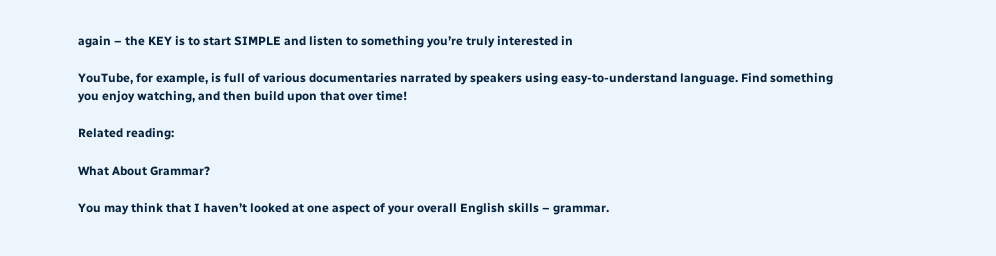again – the KEY is to start SIMPLE and listen to something you’re truly interested in

YouTube, for example, is full of various documentaries narrated by speakers using easy-to-understand language. Find something you enjoy watching, and then build upon that over time!

Related reading:

What About Grammar?

You may think that I haven’t looked at one aspect of your overall English skills – grammar.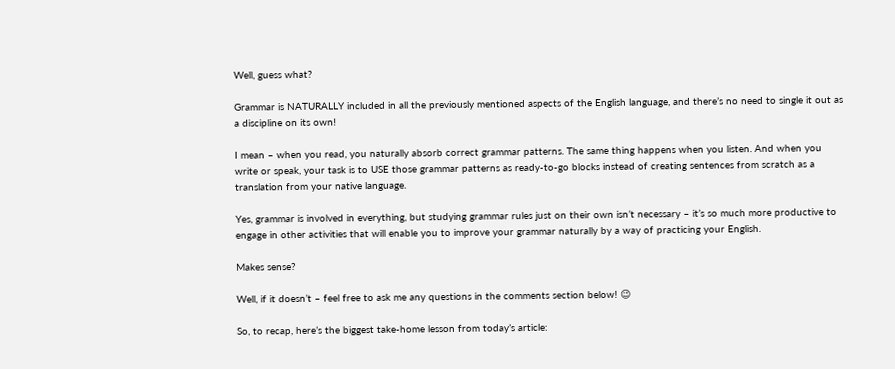Well, guess what?

Grammar is NATURALLY included in all the previously mentioned aspects of the English language, and there’s no need to single it out as a discipline on its own!

I mean – when you read, you naturally absorb correct grammar patterns. The same thing happens when you listen. And when you write or speak, your task is to USE those grammar patterns as ready-to-go blocks instead of creating sentences from scratch as a translation from your native language.

Yes, grammar is involved in everything, but studying grammar rules just on their own isn’t necessary – it’s so much more productive to engage in other activities that will enable you to improve your grammar naturally by a way of practicing your English.

Makes sense?

Well, if it doesn’t – feel free to ask me any questions in the comments section below! 😉

So, to recap, here’s the biggest take-home lesson from today’s article: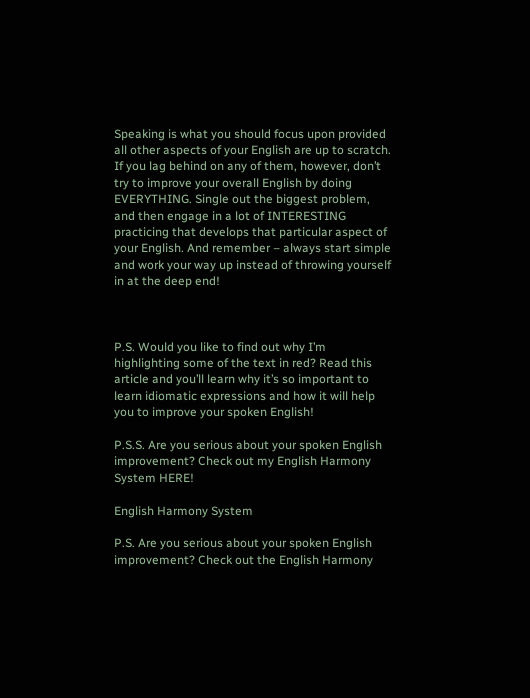Speaking is what you should focus upon provided all other aspects of your English are up to scratch. If you lag behind on any of them, however, don’t try to improve your overall English by doing EVERYTHING. Single out the biggest problem, and then engage in a lot of INTERESTING practicing that develops that particular aspect of your English. And remember – always start simple and work your way up instead of throwing yourself in at the deep end!



P.S. Would you like to find out why I’m highlighting some of the text in red? Read this article and you’ll learn why it’s so important to learn idiomatic expressions and how it will help you to improve your spoken English!

P.S.S. Are you serious about your spoken English improvement? Check out my English Harmony System HERE!

English Harmony System

P.S. Are you serious about your spoken English improvement? Check out the English Harmony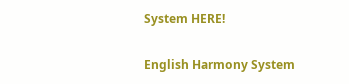System HERE!

English Harmony System